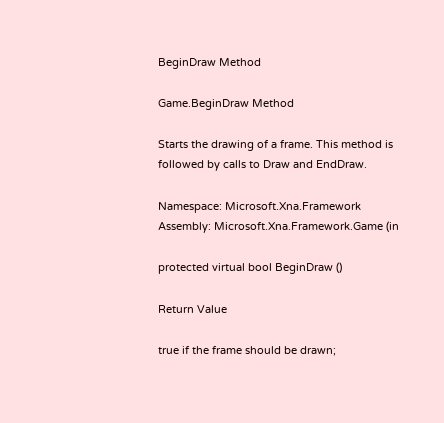BeginDraw Method

Game.BeginDraw Method

Starts the drawing of a frame. This method is followed by calls to Draw and EndDraw.

Namespace: Microsoft.Xna.Framework
Assembly: Microsoft.Xna.Framework.Game (in

protected virtual bool BeginDraw ()

Return Value

true if the frame should be drawn;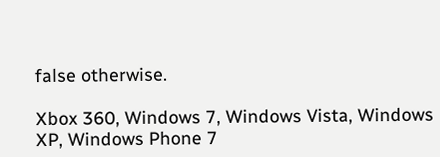false otherwise.

Xbox 360, Windows 7, Windows Vista, Windows XP, Windows Phone 7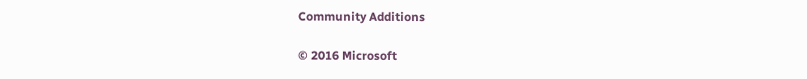Community Additions

© 2016 Microsoft